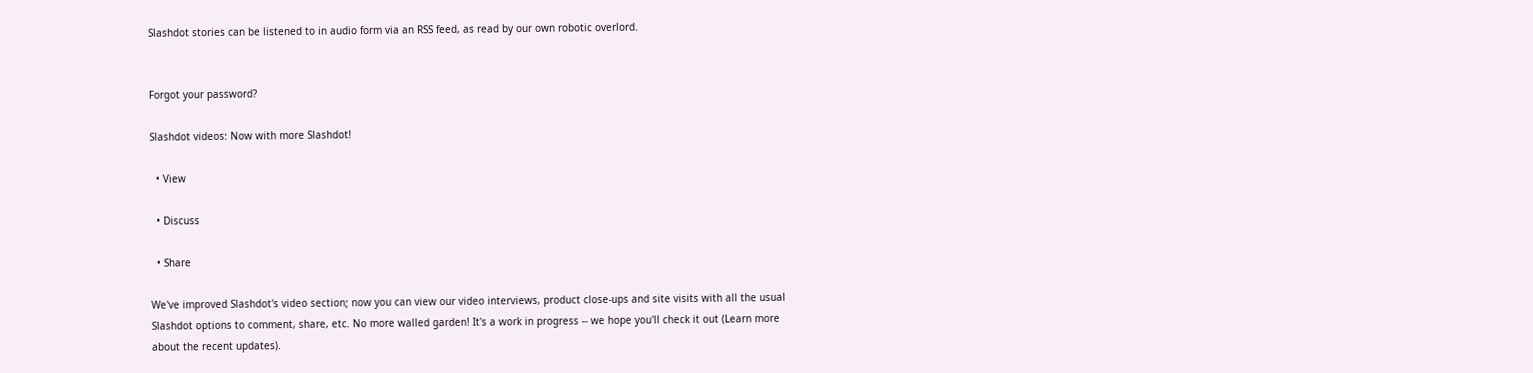Slashdot stories can be listened to in audio form via an RSS feed, as read by our own robotic overlord.


Forgot your password?

Slashdot videos: Now with more Slashdot!

  • View

  • Discuss

  • Share

We've improved Slashdot's video section; now you can view our video interviews, product close-ups and site visits with all the usual Slashdot options to comment, share, etc. No more walled garden! It's a work in progress -- we hope you'll check it out (Learn more about the recent updates).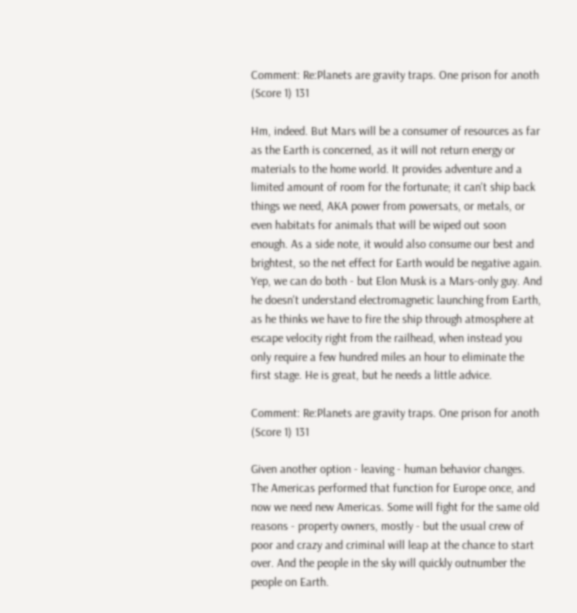Comment: Re:Planets are gravity traps. One prison for anoth (Score 1) 131

Hm, indeed. But Mars will be a consumer of resources as far as the Earth is concerned, as it will not return energy or materials to the home world. It provides adventure and a limited amount of room for the fortunate; it can't ship back things we need, AKA power from powersats, or metals, or even habitats for animals that will be wiped out soon enough. As a side note, it would also consume our best and brightest, so the net effect for Earth would be negative again. Yep, we can do both - but Elon Musk is a Mars-only guy. And he doesn't understand electromagnetic launching from Earth, as he thinks we have to fire the ship through atmosphere at escape velocity right from the railhead, when instead you only require a few hundred miles an hour to eliminate the first stage. He is great, but he needs a little advice.

Comment: Re:Planets are gravity traps. One prison for anoth (Score 1) 131

Given another option - leaving - human behavior changes. The Americas performed that function for Europe once, and now we need new Americas. Some will fight for the same old reasons - property owners, mostly - but the usual crew of poor and crazy and criminal will leap at the chance to start over. And the people in the sky will quickly outnumber the people on Earth.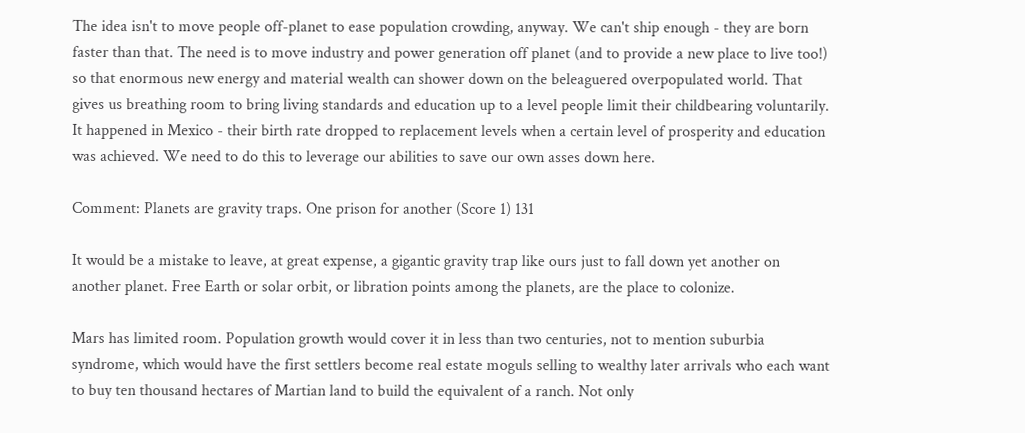The idea isn't to move people off-planet to ease population crowding, anyway. We can't ship enough - they are born faster than that. The need is to move industry and power generation off planet (and to provide a new place to live too!) so that enormous new energy and material wealth can shower down on the beleaguered overpopulated world. That gives us breathing room to bring living standards and education up to a level people limit their childbearing voluntarily. It happened in Mexico - their birth rate dropped to replacement levels when a certain level of prosperity and education was achieved. We need to do this to leverage our abilities to save our own asses down here.

Comment: Planets are gravity traps. One prison for another (Score 1) 131

It would be a mistake to leave, at great expense, a gigantic gravity trap like ours just to fall down yet another on another planet. Free Earth or solar orbit, or libration points among the planets, are the place to colonize.

Mars has limited room. Population growth would cover it in less than two centuries, not to mention suburbia syndrome, which would have the first settlers become real estate moguls selling to wealthy later arrivals who each want to buy ten thousand hectares of Martian land to build the equivalent of a ranch. Not only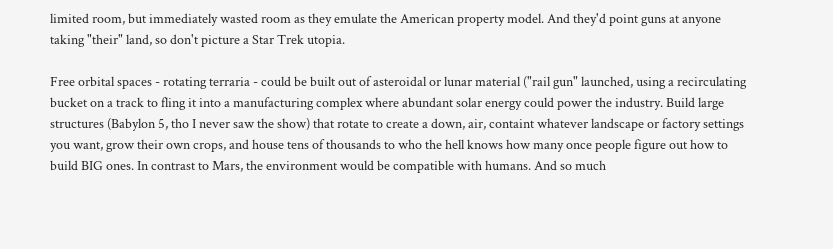limited room, but immediately wasted room as they emulate the American property model. And they'd point guns at anyone taking "their" land, so don't picture a Star Trek utopia.

Free orbital spaces - rotating terraria - could be built out of asteroidal or lunar material ("rail gun" launched, using a recirculating bucket on a track to fling it into a manufacturing complex where abundant solar energy could power the industry. Build large structures (Babylon 5, tho I never saw the show) that rotate to create a down, air, containt whatever landscape or factory settings you want, grow their own crops, and house tens of thousands to who the hell knows how many once people figure out how to build BIG ones. In contrast to Mars, the environment would be compatible with humans. And so much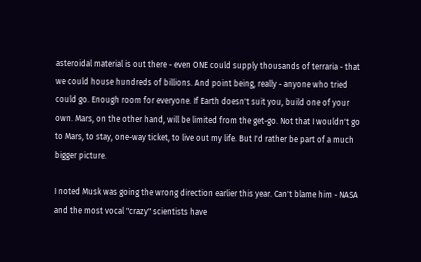asteroidal material is out there - even ONE could supply thousands of terraria - that we could house hundreds of billions. And point being, really - anyone who tried could go. Enough room for everyone. If Earth doesn't suit you, build one of your own. Mars, on the other hand, will be limited from the get-go. Not that I wouldn't go to Mars, to stay, one-way ticket, to live out my life. But I'd rather be part of a much bigger picture.

I noted Musk was going the wrong direction earlier this year. Can't blame him - NASA and the most vocal "crazy" scientists have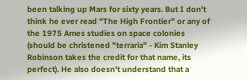been talking up Mars for sixty years. But I don't think he ever read "The High Frontier" or any of the 1975 Ames studies on space colonies (should be christened "terraria" - Kim Stanley Robinson takes the credit for that name, its perfect). He also doesn't understand that a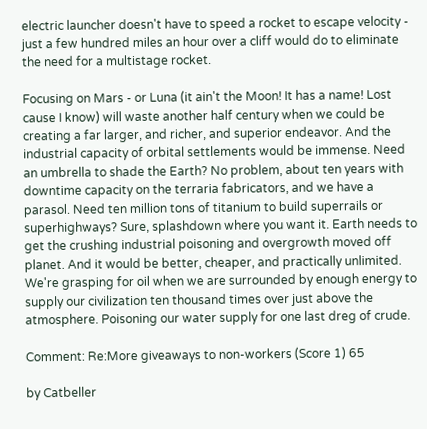electric launcher doesn't have to speed a rocket to escape velocity - just a few hundred miles an hour over a cliff would do to eliminate the need for a multistage rocket.

Focusing on Mars - or Luna (it ain't the Moon! It has a name! Lost cause I know) will waste another half century when we could be creating a far larger, and richer, and superior endeavor. And the industrial capacity of orbital settlements would be immense. Need an umbrella to shade the Earth? No problem, about ten years with downtime capacity on the terraria fabricators, and we have a parasol. Need ten million tons of titanium to build superrails or superhighways? Sure, splashdown where you want it. Earth needs to get the crushing industrial poisoning and overgrowth moved off planet. And it would be better, cheaper, and practically unlimited. We're grasping for oil when we are surrounded by enough energy to supply our civilization ten thousand times over just above the atmosphere. Poisoning our water supply for one last dreg of crude.

Comment: Re:More giveaways to non-workers (Score 1) 65

by Catbeller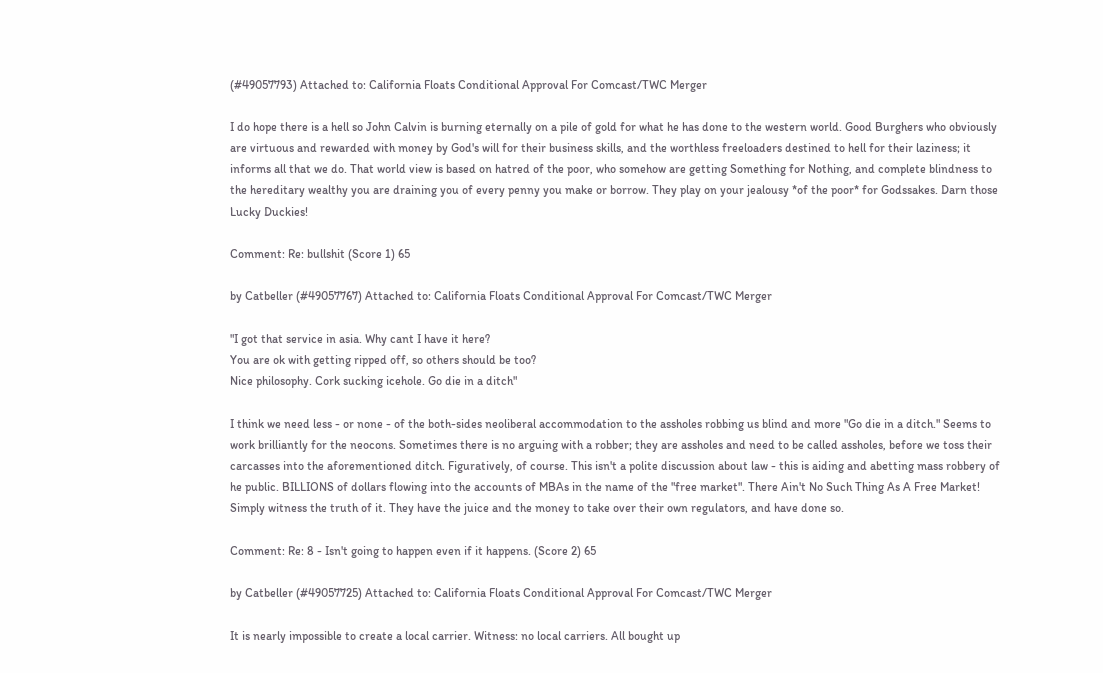(#49057793) Attached to: California Floats Conditional Approval For Comcast/TWC Merger

I do hope there is a hell so John Calvin is burning eternally on a pile of gold for what he has done to the western world. Good Burghers who obviously are virtuous and rewarded with money by God's will for their business skills, and the worthless freeloaders destined to hell for their laziness; it informs all that we do. That world view is based on hatred of the poor, who somehow are getting Something for Nothing, and complete blindness to the hereditary wealthy you are draining you of every penny you make or borrow. They play on your jealousy *of the poor* for Godssakes. Darn those Lucky Duckies!

Comment: Re: bullshit (Score 1) 65

by Catbeller (#49057767) Attached to: California Floats Conditional Approval For Comcast/TWC Merger

"I got that service in asia. Why cant I have it here?
You are ok with getting ripped off, so others should be too?
Nice philosophy. Cork sucking icehole. Go die in a ditch"

I think we need less - or none - of the both-sides neoliberal accommodation to the assholes robbing us blind and more "Go die in a ditch." Seems to work brilliantly for the neocons. Sometimes there is no arguing with a robber; they are assholes and need to be called assholes, before we toss their carcasses into the aforementioned ditch. Figuratively, of course. This isn't a polite discussion about law - this is aiding and abetting mass robbery of he public. BILLIONS of dollars flowing into the accounts of MBAs in the name of the "free market". There Ain't No Such Thing As A Free Market! Simply witness the truth of it. They have the juice and the money to take over their own regulators, and have done so.

Comment: Re: 8 - Isn't going to happen even if it happens. (Score 2) 65

by Catbeller (#49057725) Attached to: California Floats Conditional Approval For Comcast/TWC Merger

It is nearly impossible to create a local carrier. Witness: no local carriers. All bought up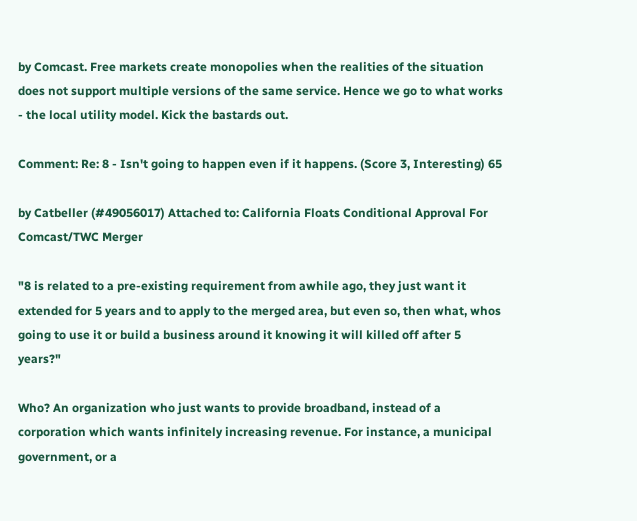by Comcast. Free markets create monopolies when the realities of the situation does not support multiple versions of the same service. Hence we go to what works - the local utility model. Kick the bastards out.

Comment: Re: 8 - Isn't going to happen even if it happens. (Score 3, Interesting) 65

by Catbeller (#49056017) Attached to: California Floats Conditional Approval For Comcast/TWC Merger

"8 is related to a pre-existing requirement from awhile ago, they just want it extended for 5 years and to apply to the merged area, but even so, then what, whos going to use it or build a business around it knowing it will killed off after 5 years?"

Who? An organization who just wants to provide broadband, instead of a corporation which wants infinitely increasing revenue. For instance, a municipal government, or a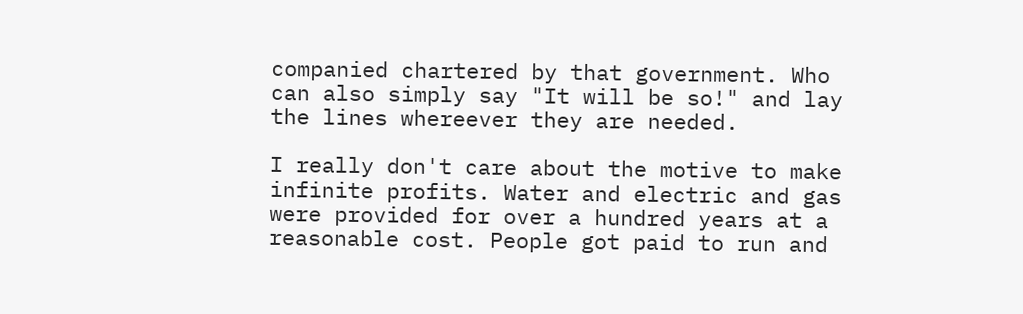companied chartered by that government. Who can also simply say "It will be so!" and lay the lines whereever they are needed.

I really don't care about the motive to make infinite profits. Water and electric and gas were provided for over a hundred years at a reasonable cost. People got paid to run and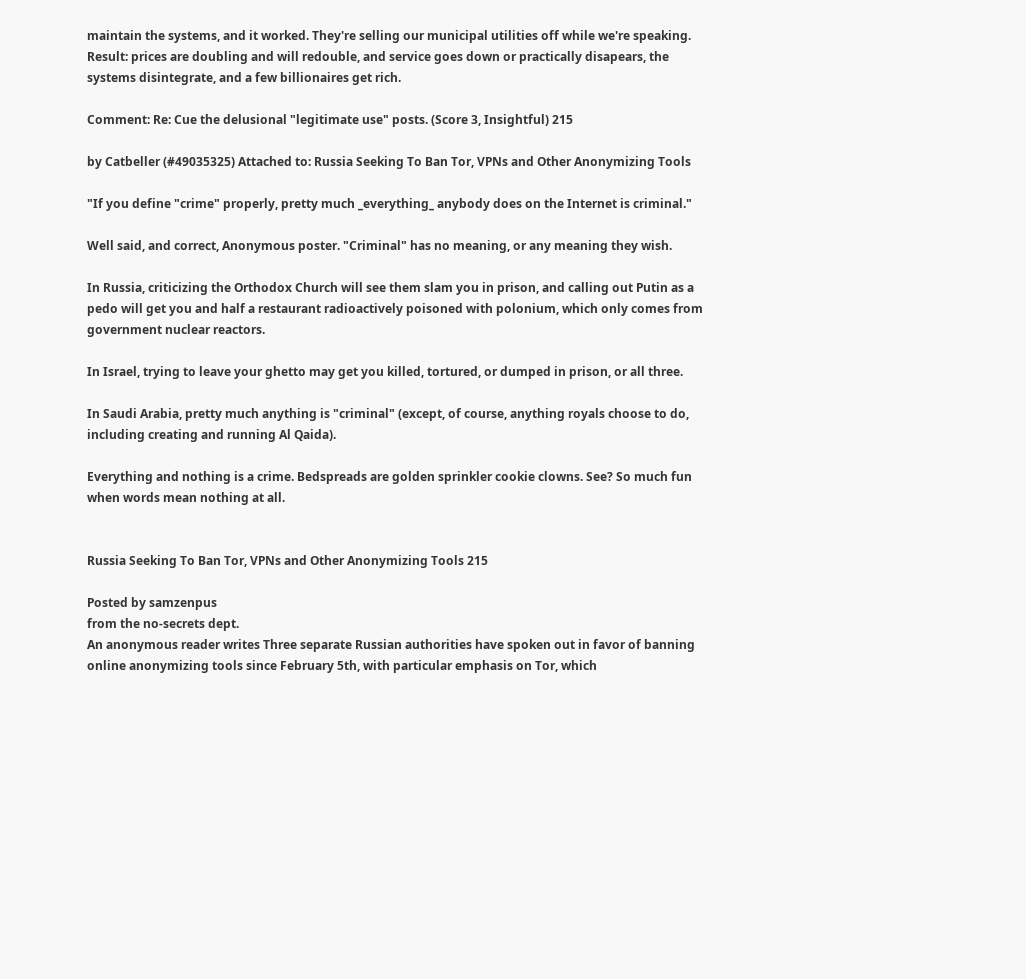maintain the systems, and it worked. They're selling our municipal utilities off while we're speaking. Result: prices are doubling and will redouble, and service goes down or practically disapears, the systems disintegrate, and a few billionaires get rich.

Comment: Re: Cue the delusional "legitimate use" posts. (Score 3, Insightful) 215

by Catbeller (#49035325) Attached to: Russia Seeking To Ban Tor, VPNs and Other Anonymizing Tools

"If you define "crime" properly, pretty much _everything_ anybody does on the Internet is criminal."

Well said, and correct, Anonymous poster. "Criminal" has no meaning, or any meaning they wish.

In Russia, criticizing the Orthodox Church will see them slam you in prison, and calling out Putin as a pedo will get you and half a restaurant radioactively poisoned with polonium, which only comes from government nuclear reactors.

In Israel, trying to leave your ghetto may get you killed, tortured, or dumped in prison, or all three.

In Saudi Arabia, pretty much anything is "criminal" (except, of course, anything royals choose to do, including creating and running Al Qaida).

Everything and nothing is a crime. Bedspreads are golden sprinkler cookie clowns. See? So much fun when words mean nothing at all.


Russia Seeking To Ban Tor, VPNs and Other Anonymizing Tools 215

Posted by samzenpus
from the no-secrets dept.
An anonymous reader writes Three separate Russian authorities have spoken out in favor of banning online anonymizing tools since February 5th, with particular emphasis on Tor, which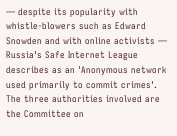— despite its popularity with whistle-blowers such as Edward Snowden and with online activists — Russia's Safe Internet League describes as an 'Anonymous network used primarily to commit crimes'. The three authorities involved are the Committee on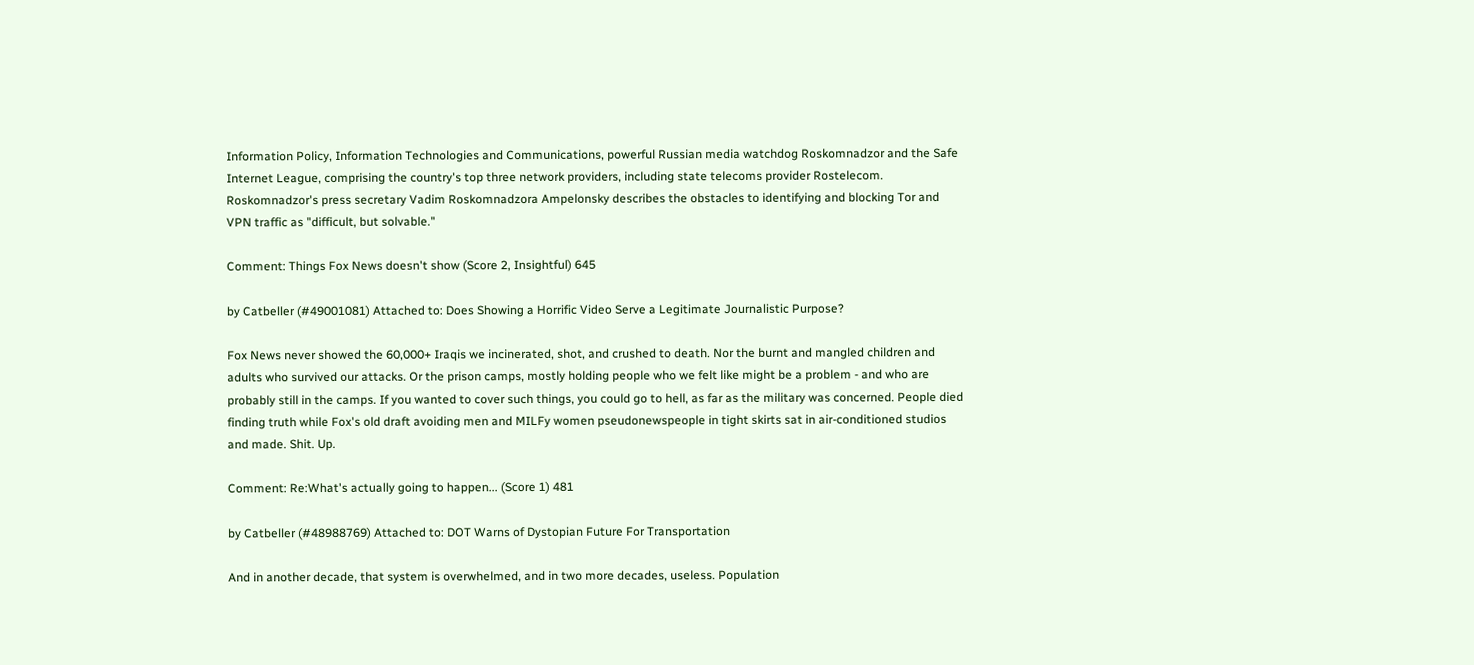Information Policy, Information Technologies and Communications, powerful Russian media watchdog Roskomnadzor and the Safe Internet League, comprising the country's top three network providers, including state telecoms provider Rostelecom. Roskomnadzor's press secretary Vadim Roskomnadzora Ampelonsky describes the obstacles to identifying and blocking Tor and VPN traffic as "difficult, but solvable."

Comment: Things Fox News doesn't show (Score 2, Insightful) 645

by Catbeller (#49001081) Attached to: Does Showing a Horrific Video Serve a Legitimate Journalistic Purpose?

Fox News never showed the 60,000+ Iraqis we incinerated, shot, and crushed to death. Nor the burnt and mangled children and adults who survived our attacks. Or the prison camps, mostly holding people who we felt like might be a problem - and who are probably still in the camps. If you wanted to cover such things, you could go to hell, as far as the military was concerned. People died finding truth while Fox's old draft avoiding men and MILFy women pseudonewspeople in tight skirts sat in air-conditioned studios and made. Shit. Up.

Comment: Re:What's actually going to happen... (Score 1) 481

by Catbeller (#48988769) Attached to: DOT Warns of Dystopian Future For Transportation

And in another decade, that system is overwhelmed, and in two more decades, useless. Population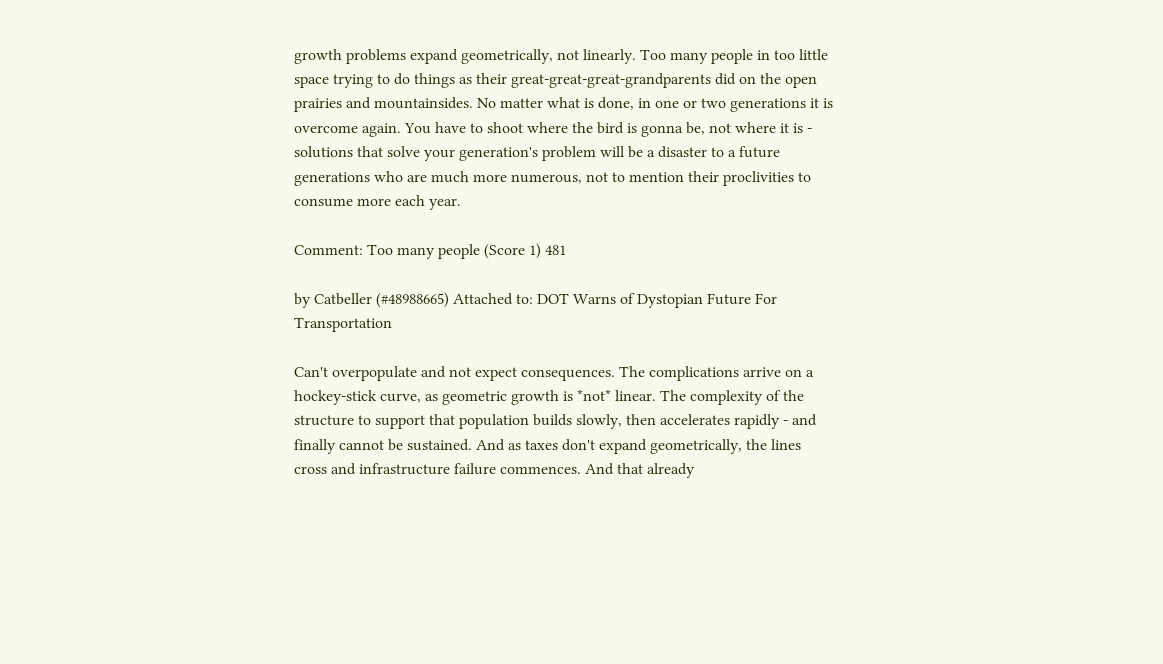growth problems expand geometrically, not linearly. Too many people in too little space trying to do things as their great-great-great-grandparents did on the open prairies and mountainsides. No matter what is done, in one or two generations it is overcome again. You have to shoot where the bird is gonna be, not where it is - solutions that solve your generation's problem will be a disaster to a future generations who are much more numerous, not to mention their proclivities to consume more each year.

Comment: Too many people (Score 1) 481

by Catbeller (#48988665) Attached to: DOT Warns of Dystopian Future For Transportation

Can't overpopulate and not expect consequences. The complications arrive on a hockey-stick curve, as geometric growth is *not* linear. The complexity of the structure to support that population builds slowly, then accelerates rapidly - and finally cannot be sustained. And as taxes don't expand geometrically, the lines cross and infrastructure failure commences. And that already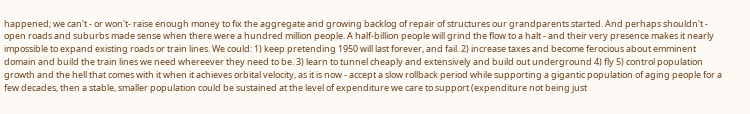happened; we can't - or won't- raise enough money to fix the aggregate and growing backlog of repair of structures our grandparents started. And perhaps shouldn't - open roads and suburbs made sense when there were a hundred million people. A half-billion people will grind the flow to a halt - and their very presence makes it nearly impossible to expand existing roads or train lines. We could: 1) keep pretending 1950 will last forever, and fail. 2) increase taxes and become ferocious about emminent domain and build the train lines we need whereever they need to be. 3) learn to tunnel cheaply and extensively and build out underground 4) fly 5) control population growth and the hell that comes with it when it achieves orbital velocity, as it is now - accept a slow rollback period while supporting a gigantic population of aging people for a few decades, then a stable, smaller population could be sustained at the level of expenditure we care to support (expenditure not being just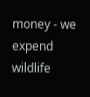money - we expend wildlife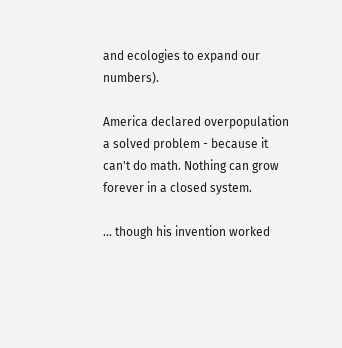and ecologies to expand our numbers).

America declared overpopulation a solved problem - because it can't do math. Nothing can grow forever in a closed system.

... though his invention worked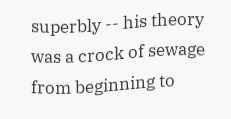superbly -- his theory was a crock of sewage from beginning to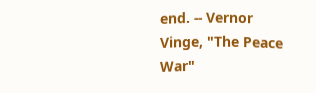end. -- Vernor Vinge, "The Peace War"